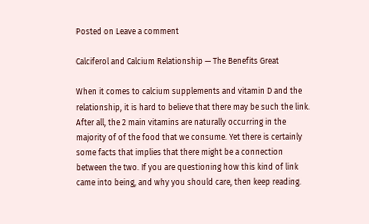Posted on Leave a comment

Calciferol and Calcium Relationship — The Benefits Great

When it comes to calcium supplements and vitamin D and the relationship, it is hard to believe that there may be such the link. After all, the 2 main vitamins are naturally occurring in the majority of of the food that we consume. Yet there is certainly some facts that implies that there might be a connection between the two. If you are questioning how this kind of link came into being, and why you should care, then keep reading.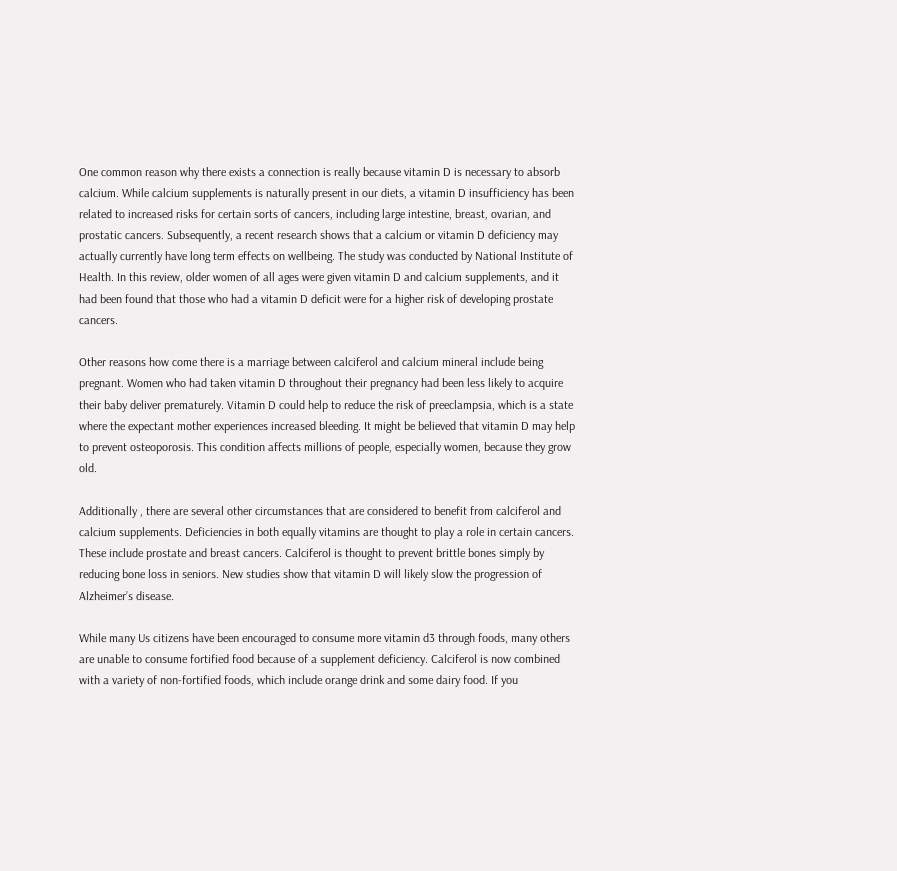One common reason why there exists a connection is really because vitamin D is necessary to absorb calcium. While calcium supplements is naturally present in our diets, a vitamin D insufficiency has been related to increased risks for certain sorts of cancers, including large intestine, breast, ovarian, and prostatic cancers. Subsequently, a recent research shows that a calcium or vitamin D deficiency may actually currently have long term effects on wellbeing. The study was conducted by National Institute of Health. In this review, older women of all ages were given vitamin D and calcium supplements, and it had been found that those who had a vitamin D deficit were for a higher risk of developing prostate cancers.

Other reasons how come there is a marriage between calciferol and calcium mineral include being pregnant. Women who had taken vitamin D throughout their pregnancy had been less likely to acquire their baby deliver prematurely. Vitamin D could help to reduce the risk of preeclampsia, which is a state where the expectant mother experiences increased bleeding. It might be believed that vitamin D may help to prevent osteoporosis. This condition affects millions of people, especially women, because they grow old.

Additionally , there are several other circumstances that are considered to benefit from calciferol and calcium supplements. Deficiencies in both equally vitamins are thought to play a role in certain cancers. These include prostate and breast cancers. Calciferol is thought to prevent brittle bones simply by reducing bone loss in seniors. New studies show that vitamin D will likely slow the progression of Alzheimer’s disease.

While many Us citizens have been encouraged to consume more vitamin d3 through foods, many others are unable to consume fortified food because of a supplement deficiency. Calciferol is now combined with a variety of non-fortified foods, which include orange drink and some dairy food. If you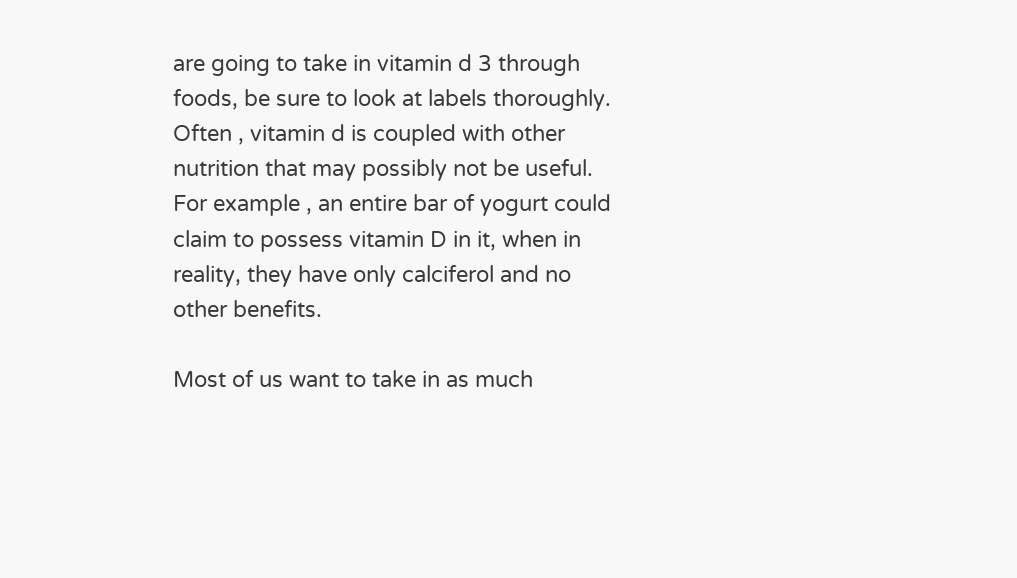are going to take in vitamin d 3 through foods, be sure to look at labels thoroughly. Often , vitamin d is coupled with other nutrition that may possibly not be useful. For example , an entire bar of yogurt could claim to possess vitamin D in it, when in reality, they have only calciferol and no other benefits.

Most of us want to take in as much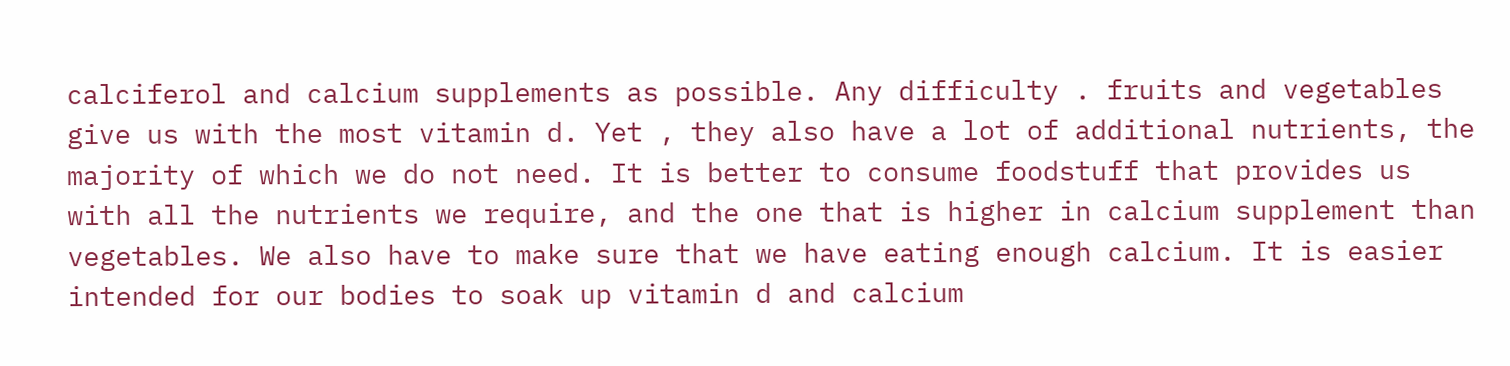calciferol and calcium supplements as possible. Any difficulty . fruits and vegetables give us with the most vitamin d. Yet , they also have a lot of additional nutrients, the majority of which we do not need. It is better to consume foodstuff that provides us with all the nutrients we require, and the one that is higher in calcium supplement than vegetables. We also have to make sure that we have eating enough calcium. It is easier intended for our bodies to soak up vitamin d and calcium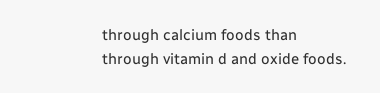through calcium foods than through vitamin d and oxide foods.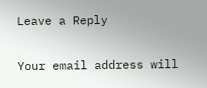Leave a Reply

Your email address will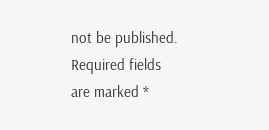not be published. Required fields are marked *